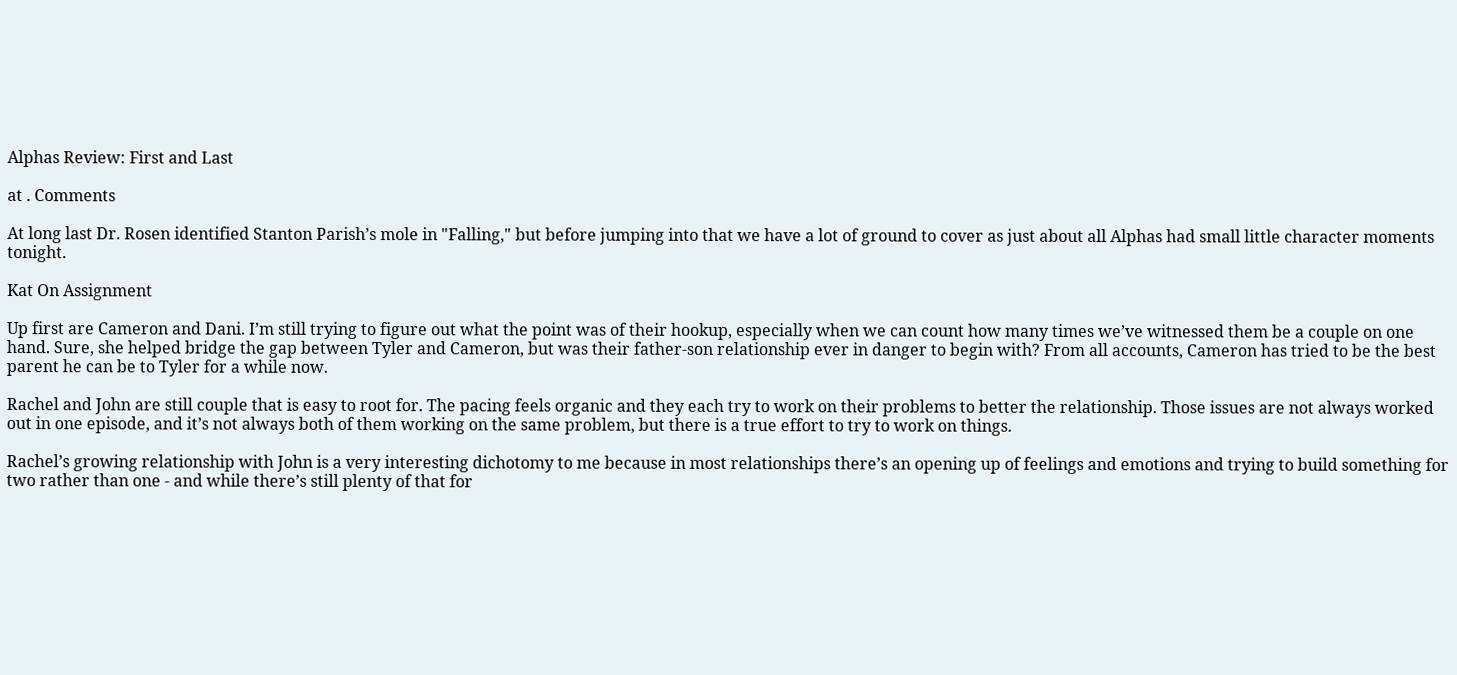Alphas Review: First and Last

at . Comments

At long last Dr. Rosen identified Stanton Parish’s mole in "Falling," but before jumping into that we have a lot of ground to cover as just about all Alphas had small little character moments tonight.

Kat On Assignment

Up first are Cameron and Dani. I’m still trying to figure out what the point was of their hookup, especially when we can count how many times we’ve witnessed them be a couple on one hand. Sure, she helped bridge the gap between Tyler and Cameron, but was their father-son relationship ever in danger to begin with? From all accounts, Cameron has tried to be the best parent he can be to Tyler for a while now.

Rachel and John are still couple that is easy to root for. The pacing feels organic and they each try to work on their problems to better the relationship. Those issues are not always worked out in one episode, and it’s not always both of them working on the same problem, but there is a true effort to try to work on things.

Rachel’s growing relationship with John is a very interesting dichotomy to me because in most relationships there’s an opening up of feelings and emotions and trying to build something for two rather than one - and while there’s still plenty of that for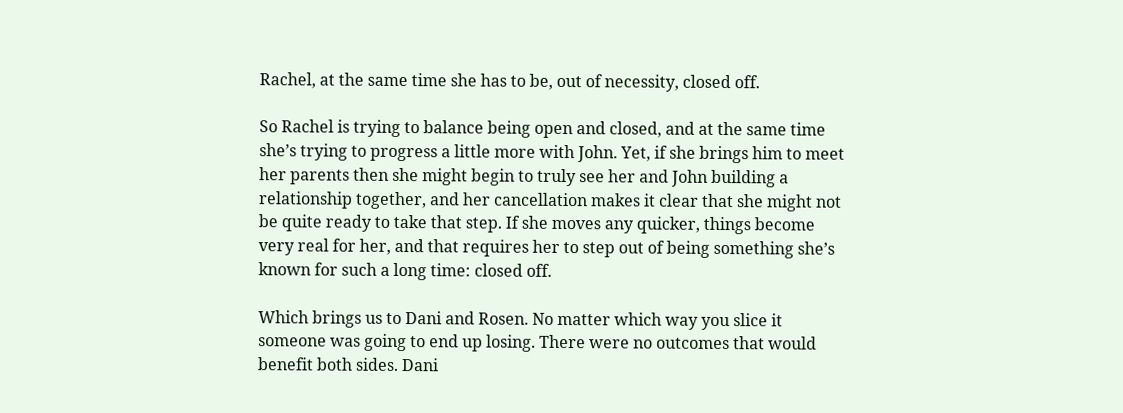Rachel, at the same time she has to be, out of necessity, closed off.

So Rachel is trying to balance being open and closed, and at the same time she’s trying to progress a little more with John. Yet, if she brings him to meet her parents then she might begin to truly see her and John building a relationship together, and her cancellation makes it clear that she might not be quite ready to take that step. If she moves any quicker, things become very real for her, and that requires her to step out of being something she’s known for such a long time: closed off.

Which brings us to Dani and Rosen. No matter which way you slice it someone was going to end up losing. There were no outcomes that would benefit both sides. Dani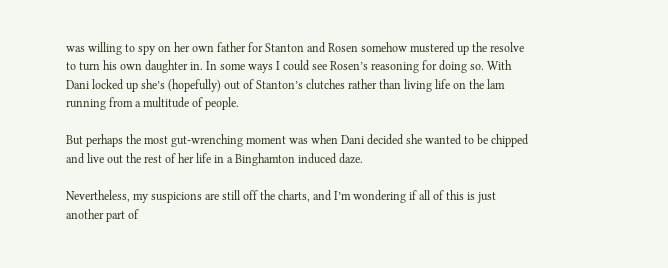was willing to spy on her own father for Stanton and Rosen somehow mustered up the resolve to turn his own daughter in. In some ways I could see Rosen’s reasoning for doing so. With Dani locked up she’s (hopefully) out of Stanton’s clutches rather than living life on the lam running from a multitude of people.

But perhaps the most gut-wrenching moment was when Dani decided she wanted to be chipped and live out the rest of her life in a Binghamton induced daze.

Nevertheless, my suspicions are still off the charts, and I’m wondering if all of this is just another part of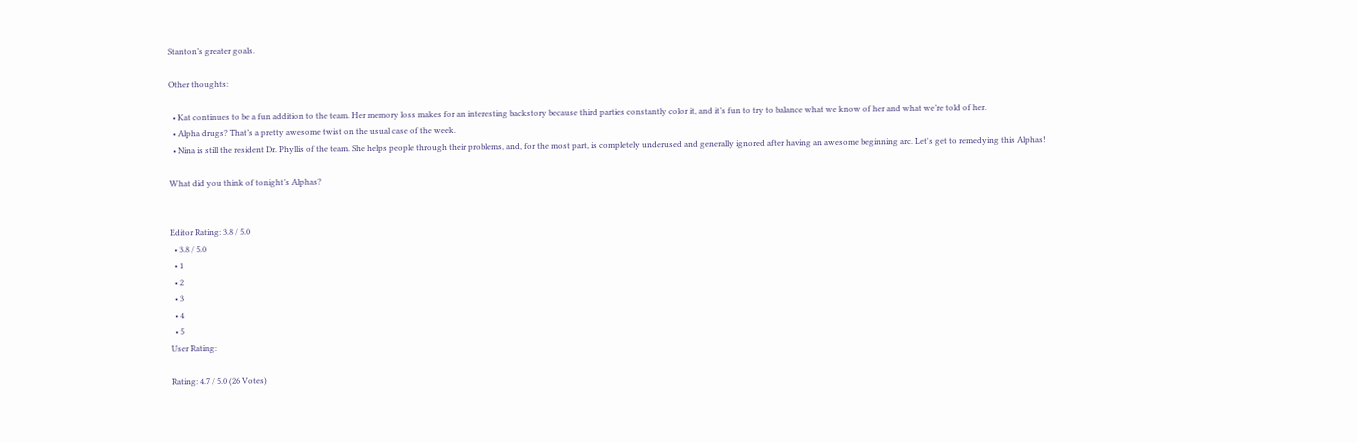Stanton’s greater goals.

Other thoughts:

  • Kat continues to be a fun addition to the team. Her memory loss makes for an interesting backstory because third parties constantly color it, and it’s fun to try to balance what we know of her and what we’re told of her.
  • Alpha drugs? That’s a pretty awesome twist on the usual case of the week.
  • Nina is still the resident Dr. Phyllis of the team. She helps people through their problems, and, for the most part, is completely underused and generally ignored after having an awesome beginning arc. Let's get to remedying this Alphas!

What did you think of tonight’s Alphas?


Editor Rating: 3.8 / 5.0
  • 3.8 / 5.0
  • 1
  • 2
  • 3
  • 4
  • 5
User Rating:

Rating: 4.7 / 5.0 (26 Votes)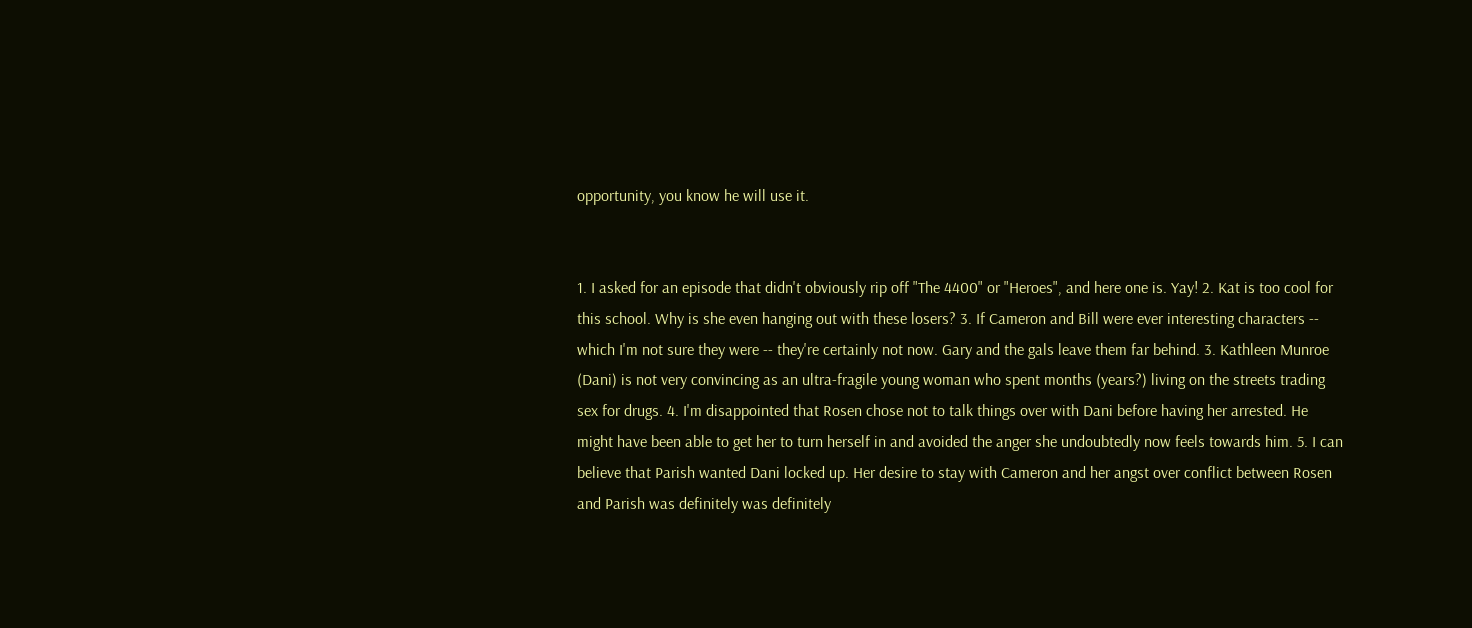opportunity, you know he will use it.


1. I asked for an episode that didn't obviously rip off "The 4400" or "Heroes", and here one is. Yay! 2. Kat is too cool for this school. Why is she even hanging out with these losers? 3. If Cameron and Bill were ever interesting characters -- which I'm not sure they were -- they're certainly not now. Gary and the gals leave them far behind. 3. Kathleen Munroe (Dani) is not very convincing as an ultra-fragile young woman who spent months (years?) living on the streets trading sex for drugs. 4. I'm disappointed that Rosen chose not to talk things over with Dani before having her arrested. He might have been able to get her to turn herself in and avoided the anger she undoubtedly now feels towards him. 5. I can believe that Parish wanted Dani locked up. Her desire to stay with Cameron and her angst over conflict between Rosen and Parish was definitely was definitely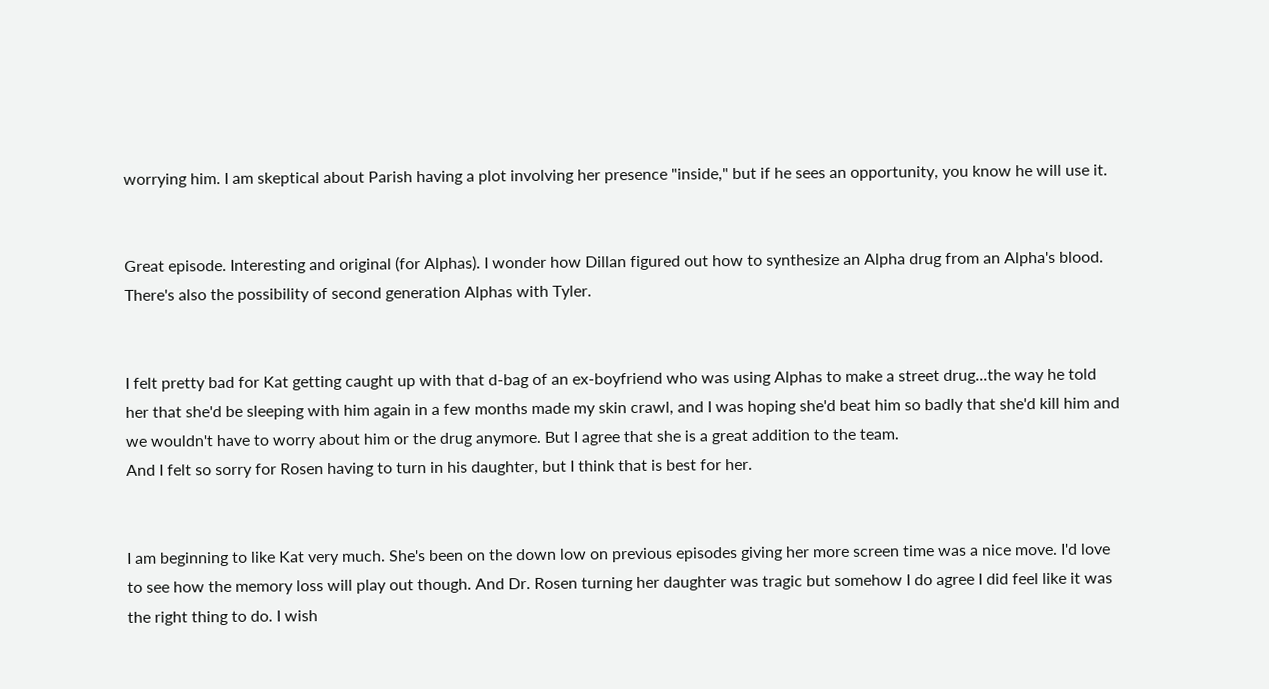worrying him. I am skeptical about Parish having a plot involving her presence "inside," but if he sees an opportunity, you know he will use it.


Great episode. Interesting and original (for Alphas). I wonder how Dillan figured out how to synthesize an Alpha drug from an Alpha's blood. There's also the possibility of second generation Alphas with Tyler.


I felt pretty bad for Kat getting caught up with that d-bag of an ex-boyfriend who was using Alphas to make a street drug...the way he told her that she'd be sleeping with him again in a few months made my skin crawl, and I was hoping she'd beat him so badly that she'd kill him and we wouldn't have to worry about him or the drug anymore. But I agree that she is a great addition to the team.
And I felt so sorry for Rosen having to turn in his daughter, but I think that is best for her.


I am beginning to like Kat very much. She's been on the down low on previous episodes giving her more screen time was a nice move. I'd love to see how the memory loss will play out though. And Dr. Rosen turning her daughter was tragic but somehow I do agree I did feel like it was the right thing to do. I wish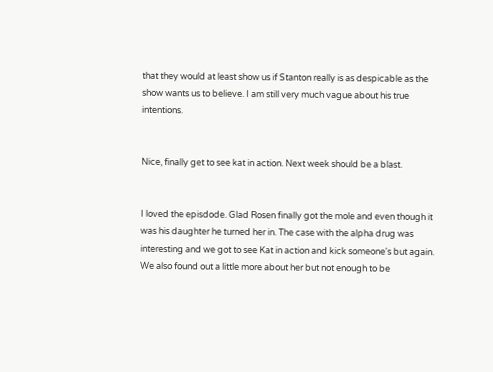that they would at least show us if Stanton really is as despicable as the show wants us to believe. I am still very much vague about his true intentions.


Nice, finally get to see kat in action. Next week should be a blast.


I loved the episdode. Glad Rosen finally got the mole and even though it was his daughter he turned her in. The case with the alpha drug was interesting and we got to see Kat in action and kick someone's but again. We also found out a little more about her but not enough to be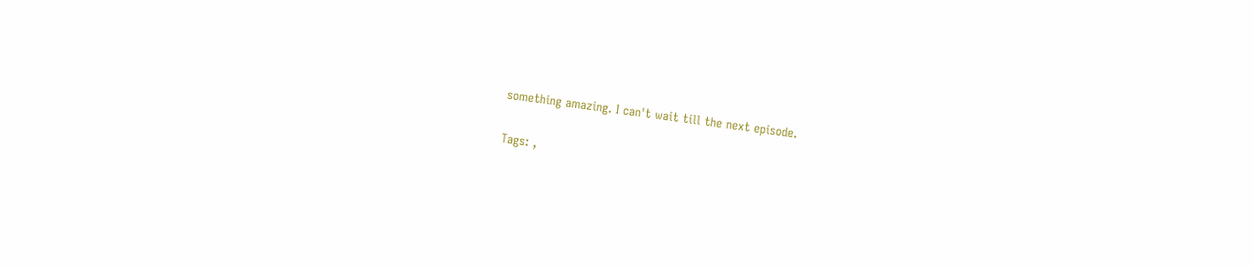something amazing. I can't wait till the next episode.

Tags: ,